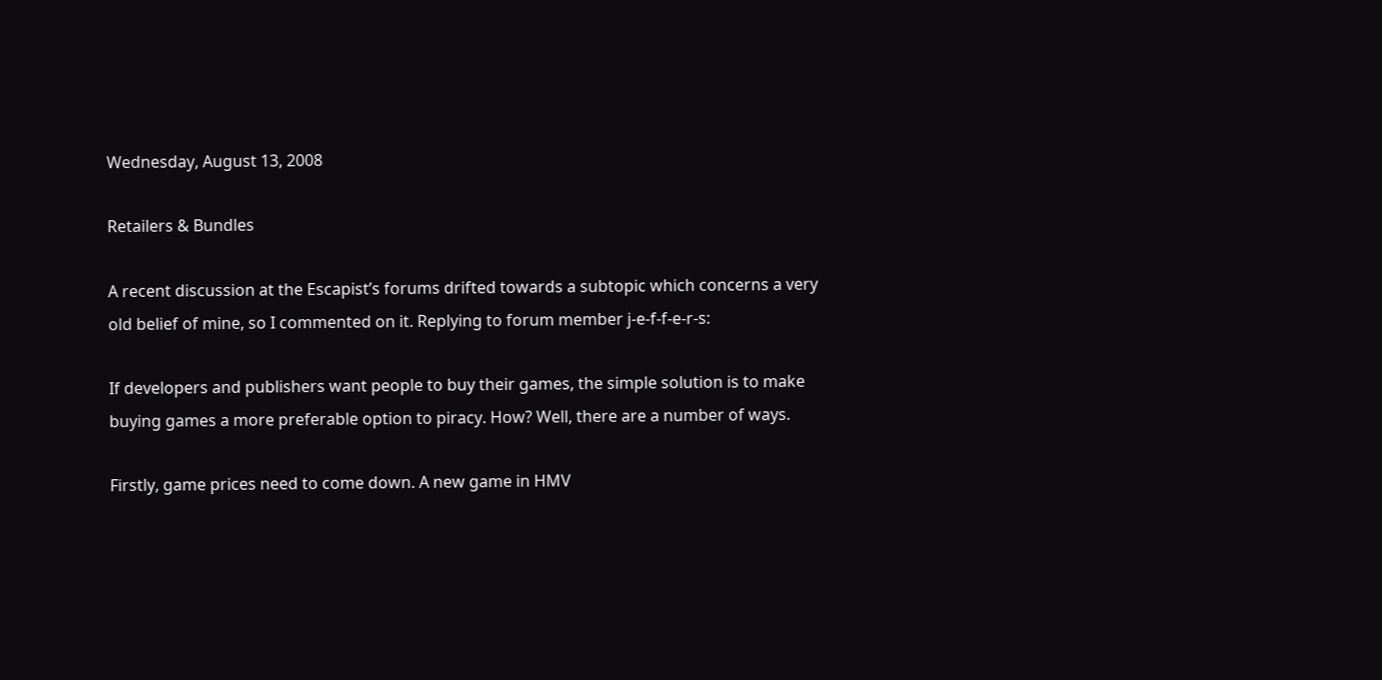Wednesday, August 13, 2008

Retailers & Bundles

A recent discussion at the Escapist’s forums drifted towards a subtopic which concerns a very old belief of mine, so I commented on it. Replying to forum member j-e-f-f-e-r-s:

If developers and publishers want people to buy their games, the simple solution is to make buying games a more preferable option to piracy. How? Well, there are a number of ways.

Firstly, game prices need to come down. A new game in HMV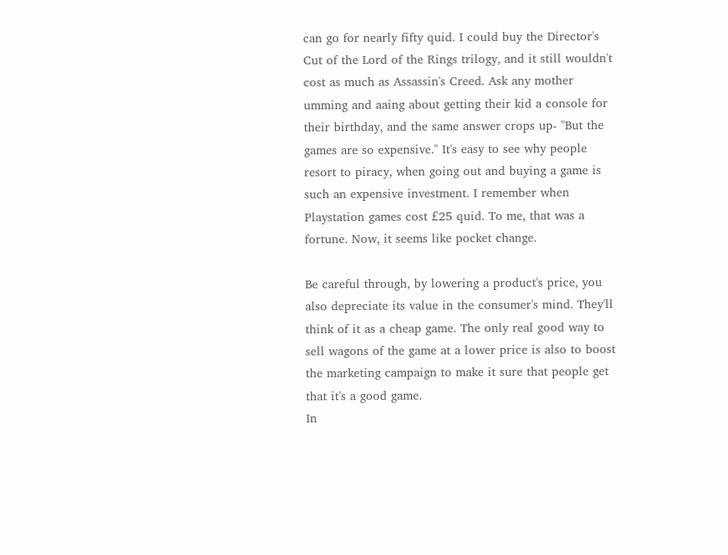can go for nearly fifty quid. I could buy the Director's Cut of the Lord of the Rings trilogy, and it still wouldn't cost as much as Assassin's Creed. Ask any mother umming and aaing about getting their kid a console for their birthday, and the same answer crops up- "But the games are so expensive." It's easy to see why people resort to piracy, when going out and buying a game is such an expensive investment. I remember when Playstation games cost £25 quid. To me, that was a fortune. Now, it seems like pocket change.

Be careful through, by lowering a product's price, you also depreciate its value in the consumer's mind. They'll think of it as a cheap game. The only real good way to sell wagons of the game at a lower price is also to boost the marketing campaign to make it sure that people get that it's a good game.
In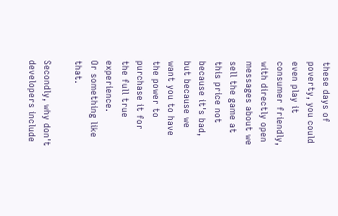these days of poverty, you could even play it consumer friendly, with directly open messages about we sell the game at this price not because it's bad, but because we want you to have the power to purchase it for the full true experience.
Or something like that.

Secondly, why don't developers include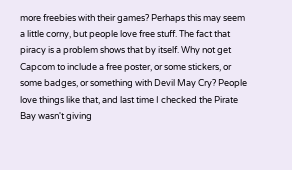more freebies with their games? Perhaps this may seem a little corny, but people love free stuff. The fact that piracy is a problem shows that by itself. Why not get Capcom to include a free poster, or some stickers, or some badges, or something with Devil May Cry? People love things like that, and last time I checked the Pirate Bay wasn't giving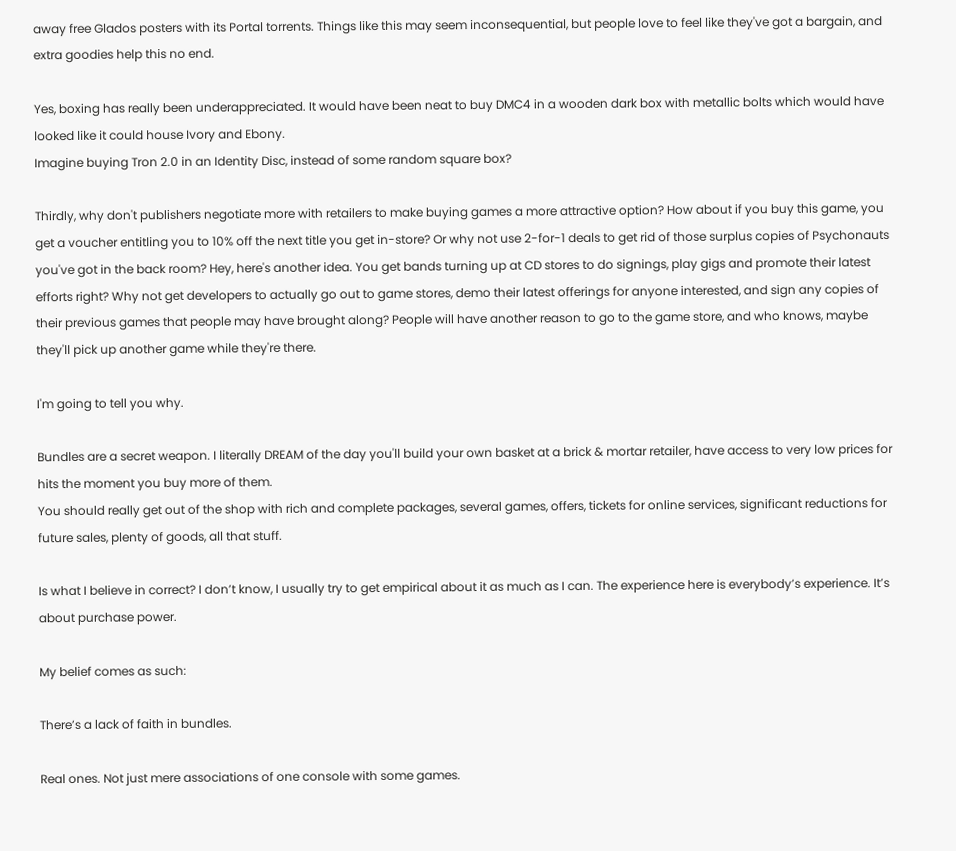away free Glados posters with its Portal torrents. Things like this may seem inconsequential, but people love to feel like they've got a bargain, and extra goodies help this no end.

Yes, boxing has really been underappreciated. It would have been neat to buy DMC4 in a wooden dark box with metallic bolts which would have looked like it could house Ivory and Ebony.
Imagine buying Tron 2.0 in an Identity Disc, instead of some random square box?

Thirdly, why don't publishers negotiate more with retailers to make buying games a more attractive option? How about if you buy this game, you get a voucher entitling you to 10% off the next title you get in-store? Or why not use 2-for-1 deals to get rid of those surplus copies of Psychonauts you've got in the back room? Hey, here's another idea. You get bands turning up at CD stores to do signings, play gigs and promote their latest efforts right? Why not get developers to actually go out to game stores, demo their latest offerings for anyone interested, and sign any copies of their previous games that people may have brought along? People will have another reason to go to the game store, and who knows, maybe they'll pick up another game while they're there.

I'm going to tell you why.

Bundles are a secret weapon. I literally DREAM of the day you'll build your own basket at a brick & mortar retailer, have access to very low prices for hits the moment you buy more of them.
You should really get out of the shop with rich and complete packages, several games, offers, tickets for online services, significant reductions for future sales, plenty of goods, all that stuff.

Is what I believe in correct? I don’t know, I usually try to get empirical about it as much as I can. The experience here is everybody’s experience. It’s about purchase power.

My belief comes as such:

There’s a lack of faith in bundles.

Real ones. Not just mere associations of one console with some games.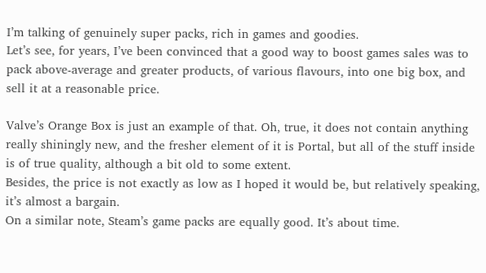I’m talking of genuinely super packs, rich in games and goodies.
Let’s see, for years, I’ve been convinced that a good way to boost games sales was to pack above-average and greater products, of various flavours, into one big box, and sell it at a reasonable price.

Valve’s Orange Box is just an example of that. Oh, true, it does not contain anything really shiningly new, and the fresher element of it is Portal, but all of the stuff inside is of true quality, although a bit old to some extent.
Besides, the price is not exactly as low as I hoped it would be, but relatively speaking, it’s almost a bargain.
On a similar note, Steam’s game packs are equally good. It’s about time.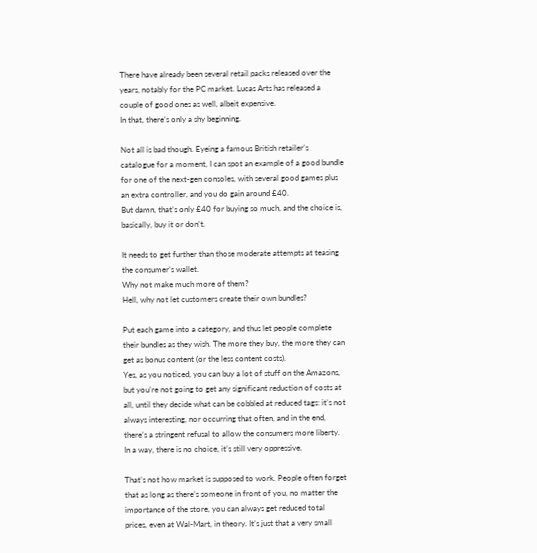There have already been several retail packs released over the years, notably for the PC market. Lucas Arts has released a couple of good ones as well, albeit expensive.
In that, there’s only a shy beginning.

Not all is bad though. Eyeing a famous British retailer’s catalogue for a moment, I can spot an example of a good bundle for one of the next-gen consoles, with several good games plus an extra controller, and you do gain around £40.
But damn, that’s only £40 for buying so much, and the choice is, basically, buy it or don’t.

It needs to get further than those moderate attempts at teasing the consumer’s wallet.
Why not make much more of them?
Hell, why not let customers create their own bundles?

Put each game into a category, and thus let people complete their bundles as they wish. The more they buy, the more they can get as bonus content (or the less content costs).
Yes, as you noticed, you can buy a lot of stuff on the Amazons, but you’re not going to get any significant reduction of costs at all, until they decide what can be cobbled at reduced tags: it’s not always interesting, nor occurring that often, and in the end, there’s a stringent refusal to allow the consumers more liberty. In a way, there is no choice, it’s still very oppressive.

That’s not how market is supposed to work. People often forget that as long as there’s someone in front of you, no matter the importance of the store, you can always get reduced total prices, even at Wal-Mart, in theory. It’s just that a very small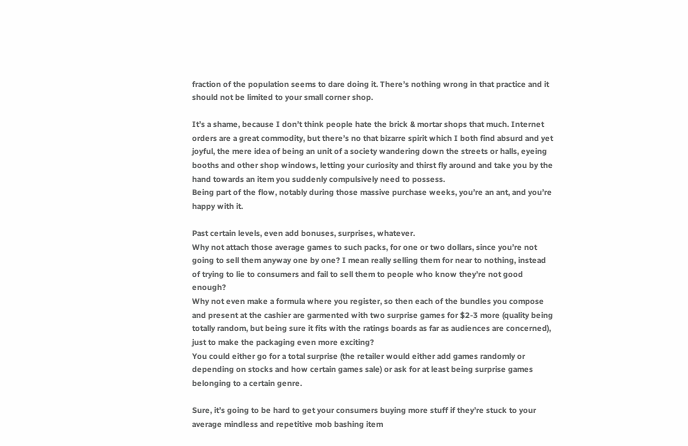fraction of the population seems to dare doing it. There’s nothing wrong in that practice and it should not be limited to your small corner shop.

It’s a shame, because I don’t think people hate the brick & mortar shops that much. Internet orders are a great commodity, but there’s no that bizarre spirit which I both find absurd and yet joyful, the mere idea of being an unit of a society wandering down the streets or halls, eyeing booths and other shop windows, letting your curiosity and thirst fly around and take you by the hand towards an item you suddenly compulsively need to possess.
Being part of the flow, notably during those massive purchase weeks, you’re an ant, and you’re happy with it.

Past certain levels, even add bonuses, surprises, whatever.
Why not attach those average games to such packs, for one or two dollars, since you’re not going to sell them anyway one by one? I mean really selling them for near to nothing, instead of trying to lie to consumers and fail to sell them to people who know they’re not good enough?
Why not even make a formula where you register, so then each of the bundles you compose and present at the cashier are garmented with two surprise games for $2-3 more (quality being totally random, but being sure it fits with the ratings boards as far as audiences are concerned), just to make the packaging even more exciting?
You could either go for a total surprise (the retailer would either add games randomly or depending on stocks and how certain games sale) or ask for at least being surprise games belonging to a certain genre.

Sure, it’s going to be hard to get your consumers buying more stuff if they’re stuck to your average mindless and repetitive mob bashing item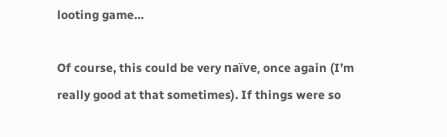looting game…

Of course, this could be very naïve, once again (I’m really good at that sometimes). If things were so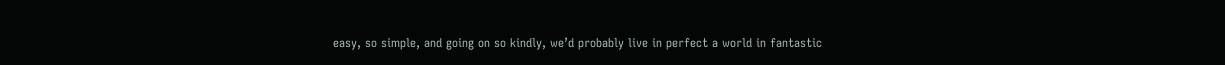easy, so simple, and going on so kindly, we’d probably live in perfect a world in fantastic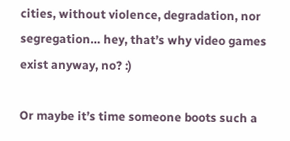cities, without violence, degradation, nor segregation… hey, that’s why video games exist anyway, no? :)

Or maybe it’s time someone boots such a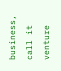business, call it venture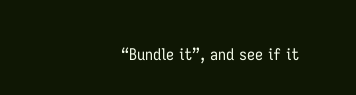“Bundle it”, and see if it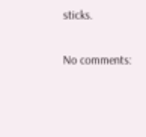sticks.

No comments: